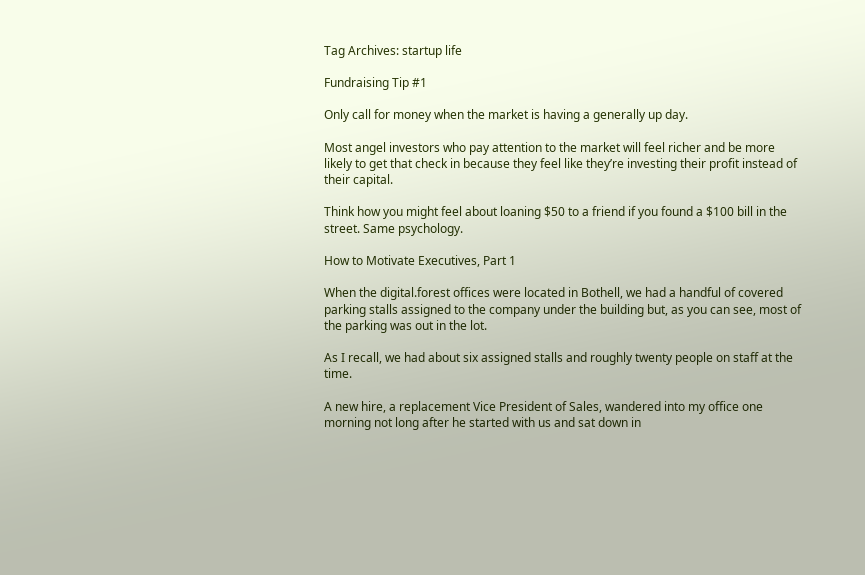Tag Archives: startup life

Fundraising Tip #1

Only call for money when the market is having a generally up day.

Most angel investors who pay attention to the market will feel richer and be more likely to get that check in because they feel like they’re investing their profit instead of their capital.

Think how you might feel about loaning $50 to a friend if you found a $100 bill in the street. Same psychology.

How to Motivate Executives, Part 1

When the digital.forest offices were located in Bothell, we had a handful of covered parking stalls assigned to the company under the building but, as you can see, most of the parking was out in the lot.

As I recall, we had about six assigned stalls and roughly twenty people on staff at the time.

A new hire, a replacement Vice President of Sales, wandered into my office one morning not long after he started with us and sat down in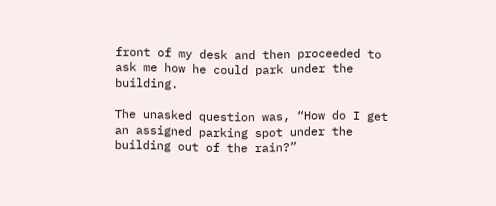front of my desk and then proceeded to ask me how he could park under the building.

The unasked question was, “How do I get an assigned parking spot under the building out of the rain?”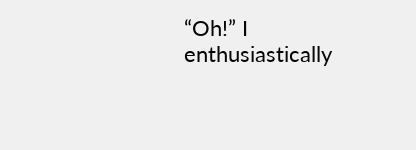“Oh!” I enthusiastically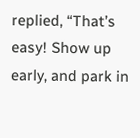replied, “That’s easy! Show up early, and park in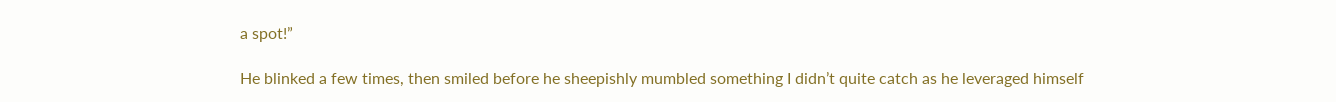a spot!”

He blinked a few times, then smiled before he sheepishly mumbled something I didn’t quite catch as he leveraged himself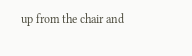up from the chair and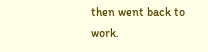then went back to work.